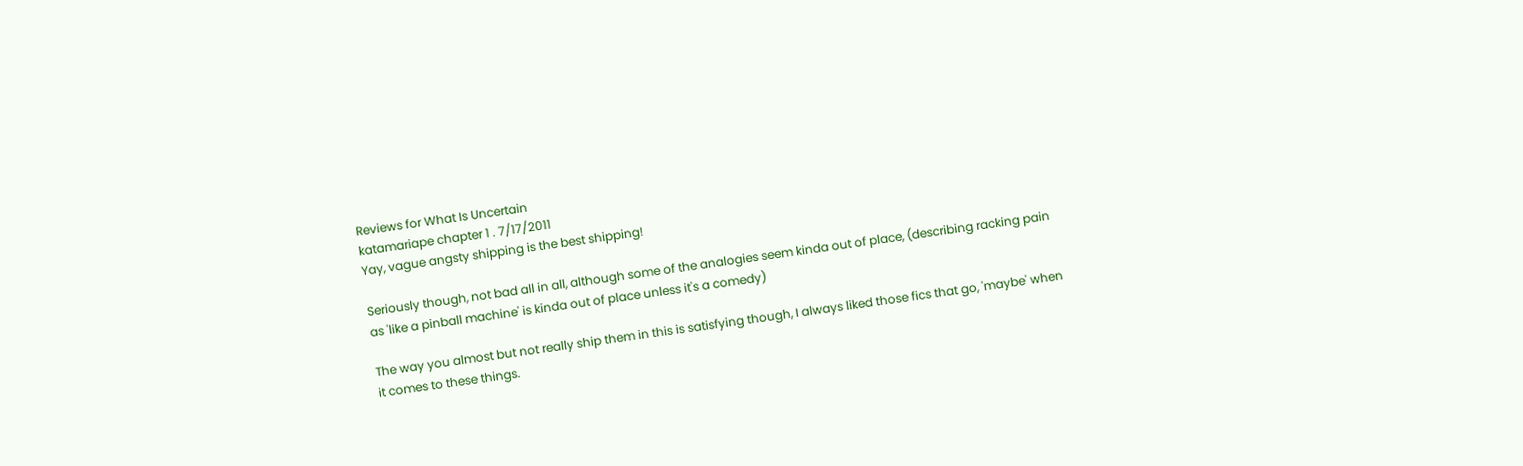Reviews for What Is Uncertain
katamariape chapter 1 . 7/17/2011
Yay, vague angsty shipping is the best shipping!

Seriously though, not bad all in all, although some of the analogies seem kinda out of place, (describing racking pain as 'like a pinball machine' is kinda out of place unless it's a comedy)

The way you almost but not really ship them in this is satisfying though, I always liked those fics that go, 'maybe' when it comes to these things.